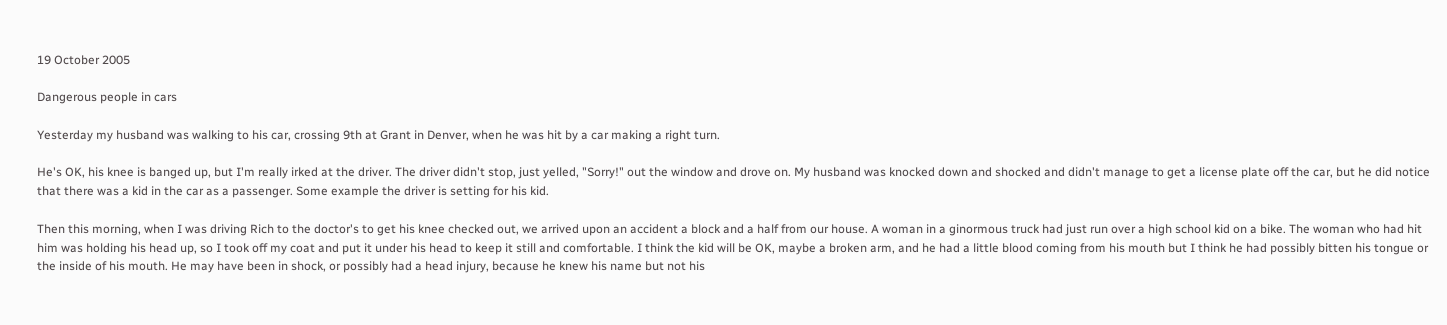19 October 2005

Dangerous people in cars

Yesterday my husband was walking to his car, crossing 9th at Grant in Denver, when he was hit by a car making a right turn.

He's OK, his knee is banged up, but I'm really irked at the driver. The driver didn't stop, just yelled, "Sorry!" out the window and drove on. My husband was knocked down and shocked and didn't manage to get a license plate off the car, but he did notice that there was a kid in the car as a passenger. Some example the driver is setting for his kid.

Then this morning, when I was driving Rich to the doctor's to get his knee checked out, we arrived upon an accident a block and a half from our house. A woman in a ginormous truck had just run over a high school kid on a bike. The woman who had hit him was holding his head up, so I took off my coat and put it under his head to keep it still and comfortable. I think the kid will be OK, maybe a broken arm, and he had a little blood coming from his mouth but I think he had possibly bitten his tongue or the inside of his mouth. He may have been in shock, or possibly had a head injury, because he knew his name but not his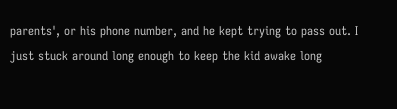parents', or his phone number, and he kept trying to pass out. I just stuck around long enough to keep the kid awake long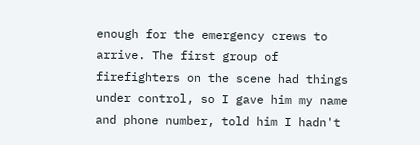enough for the emergency crews to arrive. The first group of firefighters on the scene had things under control, so I gave him my name and phone number, told him I hadn't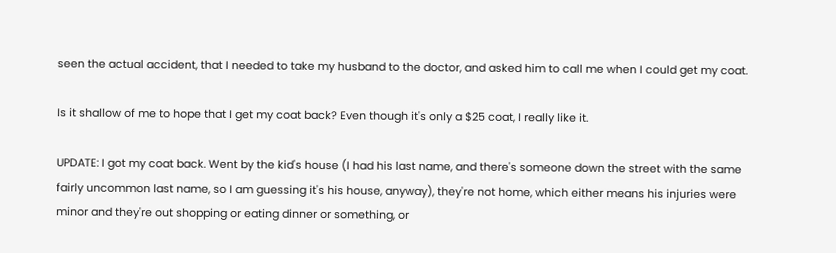seen the actual accident, that I needed to take my husband to the doctor, and asked him to call me when I could get my coat.

Is it shallow of me to hope that I get my coat back? Even though it's only a $25 coat, I really like it.

UPDATE: I got my coat back. Went by the kid's house (I had his last name, and there's someone down the street with the same fairly uncommon last name, so I am guessing it's his house, anyway), they're not home, which either means his injuries were minor and they're out shopping or eating dinner or something, or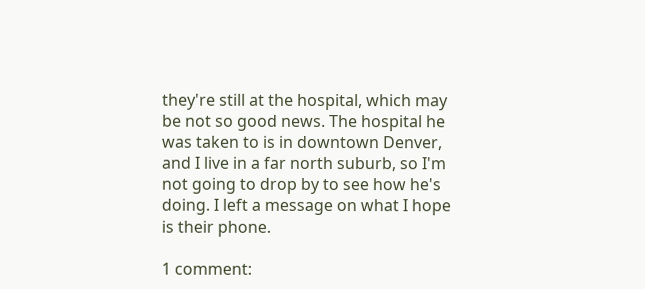they're still at the hospital, which may be not so good news. The hospital he was taken to is in downtown Denver, and I live in a far north suburb, so I'm not going to drop by to see how he's doing. I left a message on what I hope is their phone.

1 comment: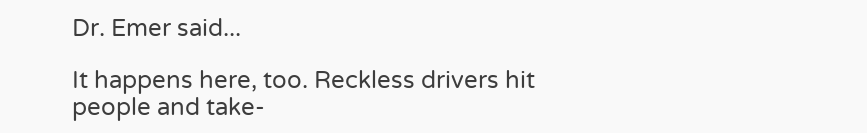Dr. Emer said...

It happens here, too. Reckless drivers hit people and take-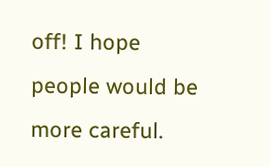off! I hope people would be more careful.